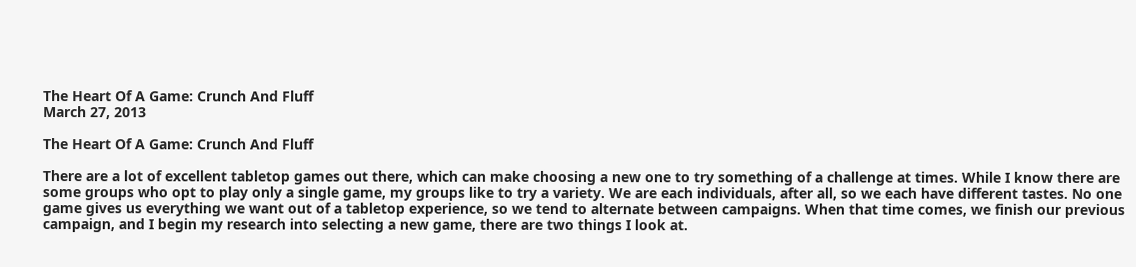The Heart Of A Game: Crunch And Fluff
March 27, 2013

The Heart Of A Game: Crunch And Fluff

There are a lot of excellent tabletop games out there, which can make choosing a new one to try something of a challenge at times. While I know there are some groups who opt to play only a single game, my groups like to try a variety. We are each individuals, after all, so we each have different tastes. No one game gives us everything we want out of a tabletop experience, so we tend to alternate between campaigns. When that time comes, we finish our previous campaign, and I begin my research into selecting a new game, there are two things I look at.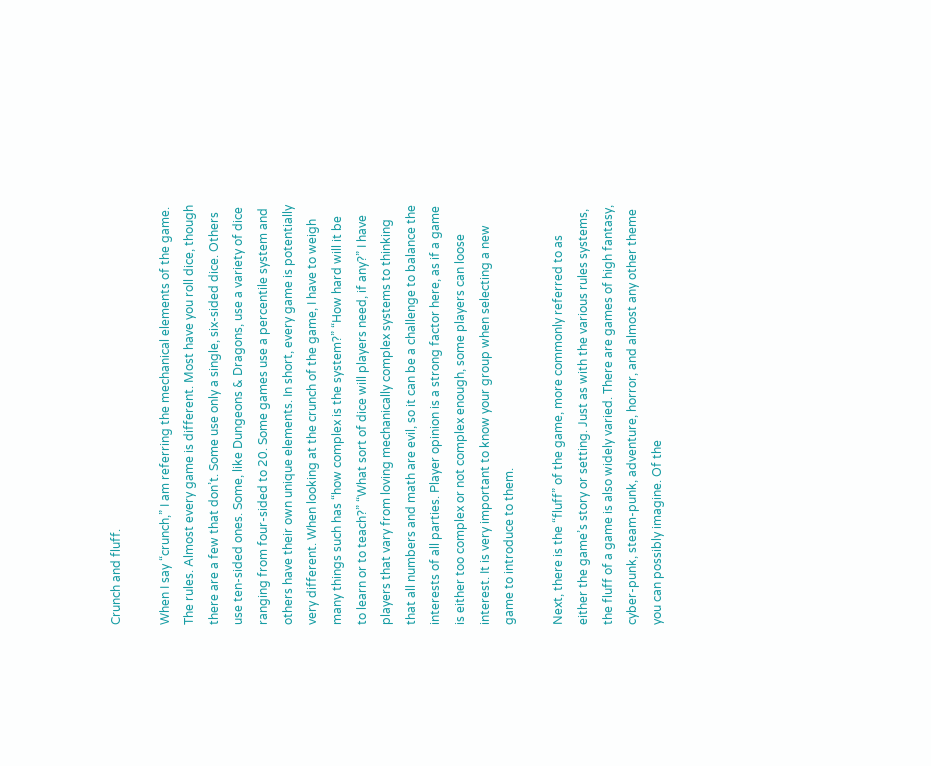Crunch and fluff.

When I say “crunch,” I am referring the mechanical elements of the game. The rules. Almost every game is different. Most have you roll dice, though there are a few that don’t. Some use only a single, six-sided dice. Others use ten-sided ones. Some, like Dungeons & Dragons, use a variety of dice ranging from four-sided to 20. Some games use a percentile system and others have their own unique elements. In short, every game is potentially very different. When looking at the crunch of the game, I have to weigh many things such has “how complex is the system?” “How hard will it be to learn or to teach?” “What sort of dice will players need, if any?” I have players that vary from loving mechanically complex systems to thinking that all numbers and math are evil, so it can be a challenge to balance the interests of all parties. Player opinion is a strong factor here, as if a game is either too complex or not complex enough, some players can loose interest. It is very important to know your group when selecting a new game to introduce to them.

Next, there is the “fluff” of the game, more commonly referred to as either the game’s story or setting. Just as with the various rules systems, the fluff of a game is also widely varied. There are games of high fantasy, cyber-punk, steam-punk, adventure, horror, and almost any other theme you can possibly imagine. Of the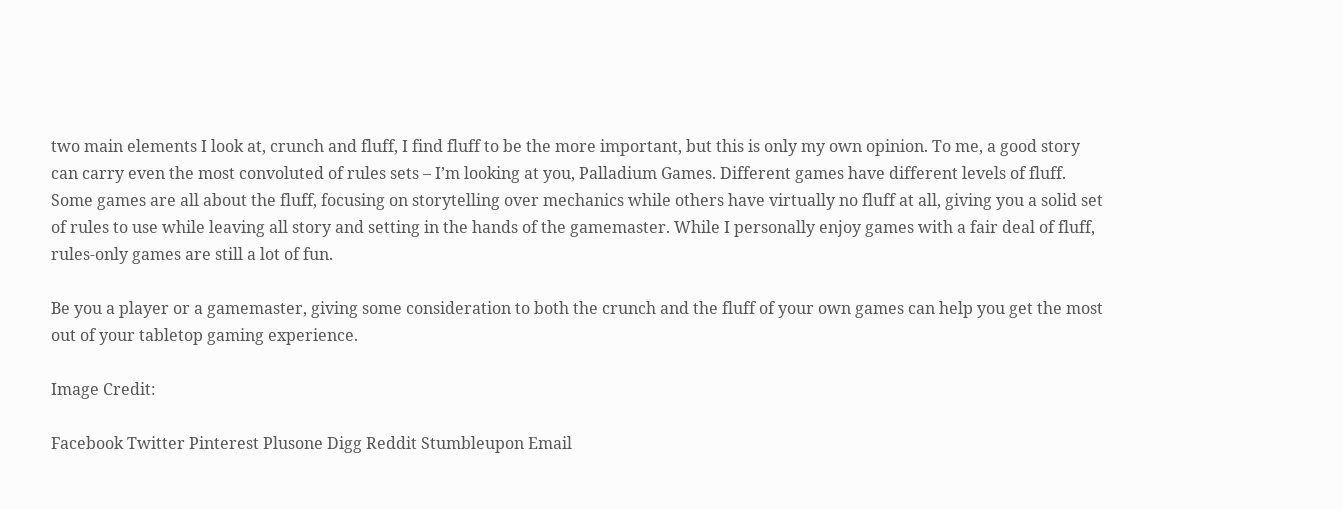two main elements I look at, crunch and fluff, I find fluff to be the more important, but this is only my own opinion. To me, a good story can carry even the most convoluted of rules sets – I’m looking at you, Palladium Games. Different games have different levels of fluff. Some games are all about the fluff, focusing on storytelling over mechanics while others have virtually no fluff at all, giving you a solid set of rules to use while leaving all story and setting in the hands of the gamemaster. While I personally enjoy games with a fair deal of fluff, rules-only games are still a lot of fun.

Be you a player or a gamemaster, giving some consideration to both the crunch and the fluff of your own games can help you get the most out of your tabletop gaming experience.

Image Credit:

Facebook Twitter Pinterest Plusone Digg Reddit Stumbleupon Email